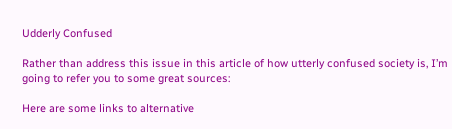Udderly Confused

Rather than address this issue in this article of how utterly confused society is, I’m going to refer you to some great sources:

Here are some links to alternative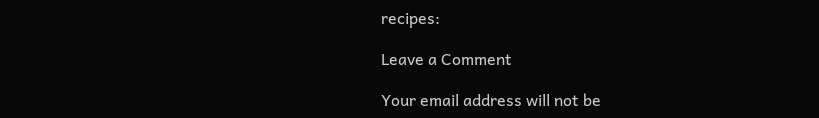recipes:

Leave a Comment

Your email address will not be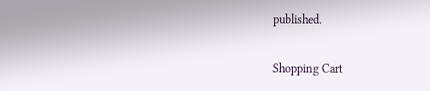published.

Shopping Cart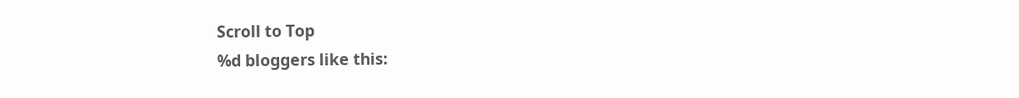Scroll to Top
%d bloggers like this: